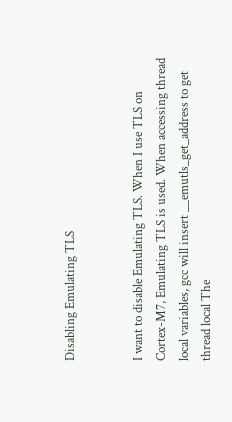Disabling Emulating TLS


I want to disable Emulating TLS. When I use TLS on Cortex-M7, Emulating TLS is used. When accessing thread local variables, gcc will insert __emutls_get_address to get thread local The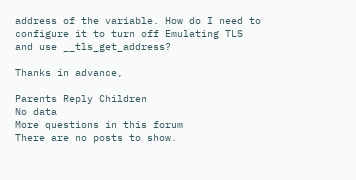address of the variable. How do I need to configure it to turn off Emulating TLS and use __tls_get_address?

Thanks in advance,

Parents Reply Children
No data
More questions in this forum
There are no posts to show.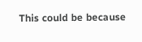This could be because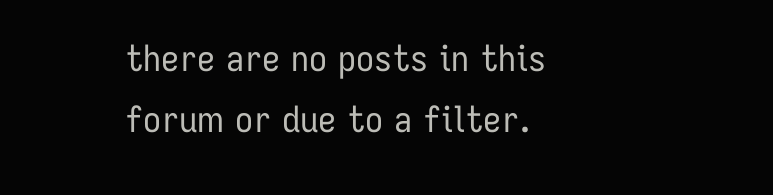there are no posts in this forum or due to a filter.